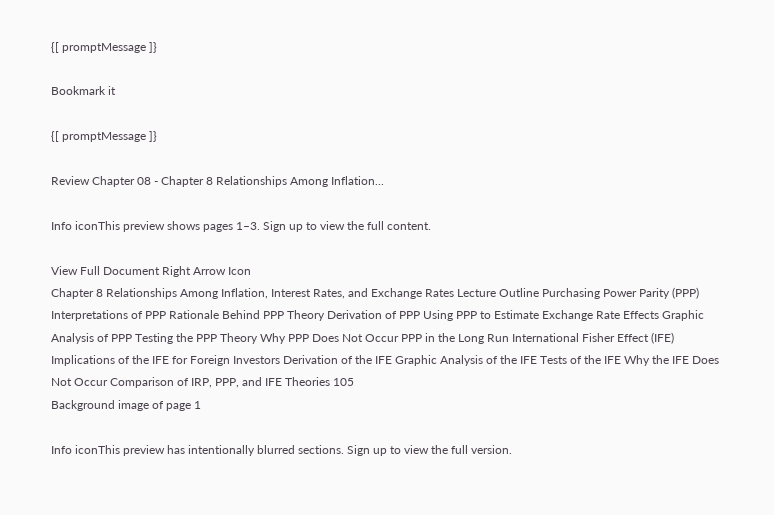{[ promptMessage ]}

Bookmark it

{[ promptMessage ]}

Review Chapter 08 - Chapter 8 Relationships Among Inflation...

Info iconThis preview shows pages 1–3. Sign up to view the full content.

View Full Document Right Arrow Icon
Chapter 8 Relationships Among Inflation, Interest Rates, and Exchange Rates Lecture Outline Purchasing Power Parity (PPP) Interpretations of PPP Rationale Behind PPP Theory Derivation of PPP Using PPP to Estimate Exchange Rate Effects Graphic Analysis of PPP Testing the PPP Theory Why PPP Does Not Occur PPP in the Long Run International Fisher Effect (IFE) Implications of the IFE for Foreign Investors Derivation of the IFE Graphic Analysis of the IFE Tests of the IFE Why the IFE Does Not Occur Comparison of IRP, PPP, and IFE Theories 105
Background image of page 1

Info iconThis preview has intentionally blurred sections. Sign up to view the full version.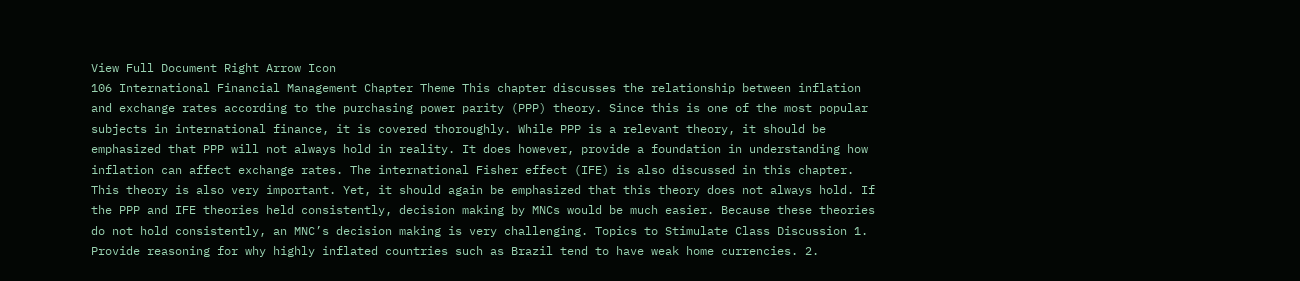View Full Document Right Arrow Icon
106 International Financial Management Chapter Theme This chapter discusses the relationship between inflation and exchange rates according to the purchasing power parity (PPP) theory. Since this is one of the most popular subjects in international finance, it is covered thoroughly. While PPP is a relevant theory, it should be emphasized that PPP will not always hold in reality. It does however, provide a foundation in understanding how inflation can affect exchange rates. The international Fisher effect (IFE) is also discussed in this chapter. This theory is also very important. Yet, it should again be emphasized that this theory does not always hold. If the PPP and IFE theories held consistently, decision making by MNCs would be much easier. Because these theories do not hold consistently, an MNC’s decision making is very challenging. Topics to Stimulate Class Discussion 1. Provide reasoning for why highly inflated countries such as Brazil tend to have weak home currencies. 2.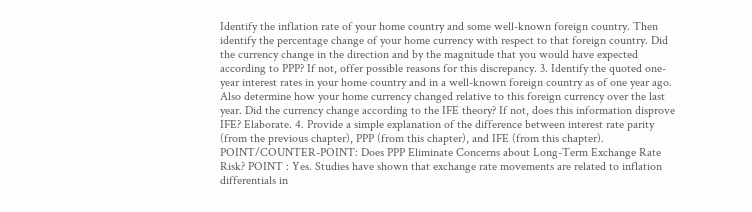Identify the inflation rate of your home country and some well-known foreign country. Then identify the percentage change of your home currency with respect to that foreign country. Did the currency change in the direction and by the magnitude that you would have expected according to PPP? If not, offer possible reasons for this discrepancy. 3. Identify the quoted one-year interest rates in your home country and in a well-known foreign country as of one year ago. Also determine how your home currency changed relative to this foreign currency over the last year. Did the currency change according to the IFE theory? If not, does this information disprove IFE? Elaborate. 4. Provide a simple explanation of the difference between interest rate parity (from the previous chapter), PPP (from this chapter), and IFE (from this chapter). POINT/COUNTER-POINT: Does PPP Eliminate Concerns about Long-Term Exchange Rate Risk? POINT : Yes. Studies have shown that exchange rate movements are related to inflation differentials in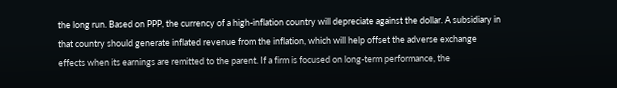the long run. Based on PPP, the currency of a high-inflation country will depreciate against the dollar. A subsidiary in that country should generate inflated revenue from the inflation, which will help offset the adverse exchange effects when its earnings are remitted to the parent. If a firm is focused on long-term performance, the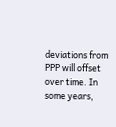deviations from PPP will offset over time. In some years,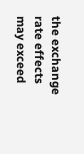the exchange rate effects may exceed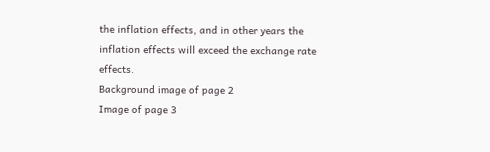the inflation effects, and in other years the inflation effects will exceed the exchange rate effects.
Background image of page 2
Image of page 3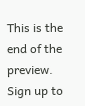This is the end of the preview. Sign up to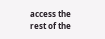access the rest of the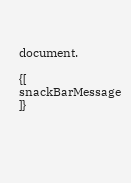document.

{[ snackBarMessage ]}